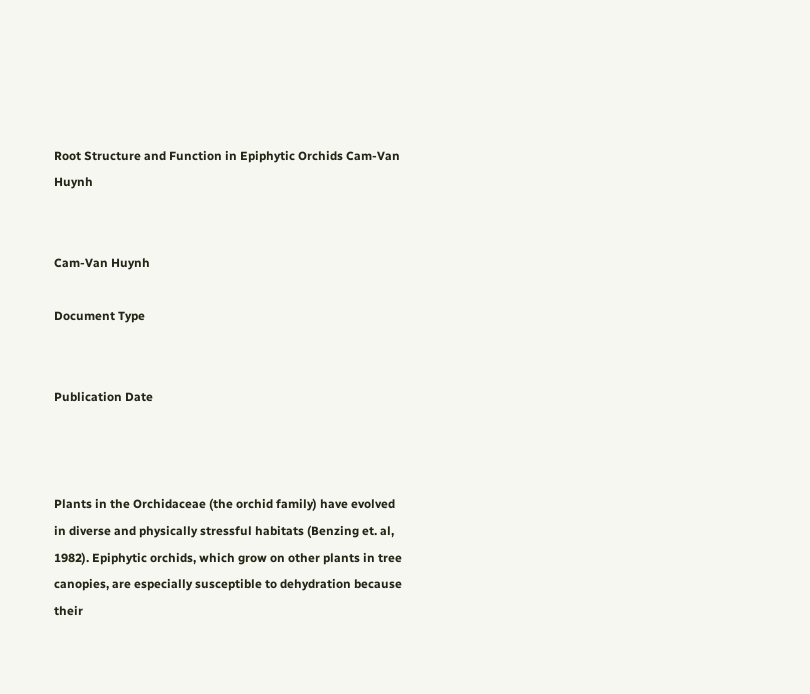Root Structure and Function in Epiphytic Orchids Cam-Van Huynh


Cam-Van Huynh

Document Type


Publication Date



Plants in the Orchidaceae (the orchid family) have evolved in diverse and physically stressful habitats (Benzing et. al, 1982). Epiphytic orchids, which grow on other plants in tree canopies, are especially susceptible to dehydration because their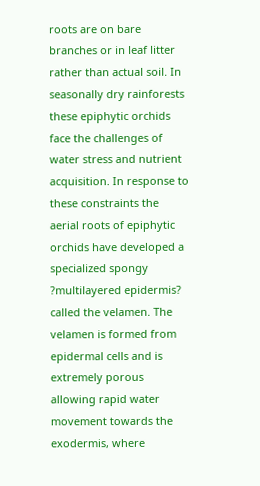roots are on bare branches or in leaf litter rather than actual soil. In seasonally dry rainforests these epiphytic orchids face the challenges of water stress and nutrient acquisition. In response to these constraints the aerial roots of epiphytic orchids have developed a specialized spongy ?multilayered epidermis? called the velamen. The velamen is formed from epidermal cells and is extremely porous allowing rapid water movement towards the exodermis, where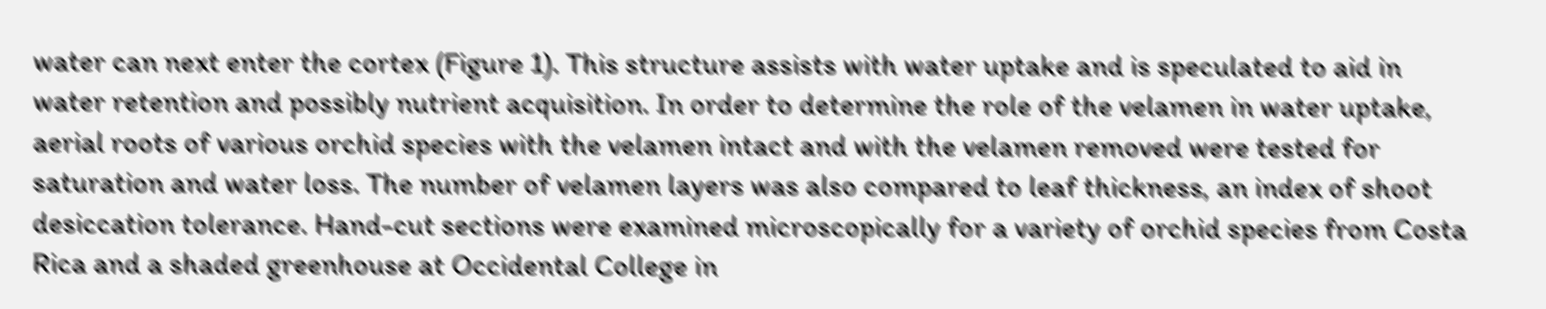water can next enter the cortex (Figure 1). This structure assists with water uptake and is speculated to aid in water retention and possibly nutrient acquisition. In order to determine the role of the velamen in water uptake, aerial roots of various orchid species with the velamen intact and with the velamen removed were tested for saturation and water loss. The number of velamen layers was also compared to leaf thickness, an index of shoot desiccation tolerance. Hand-cut sections were examined microscopically for a variety of orchid species from Costa Rica and a shaded greenhouse at Occidental College in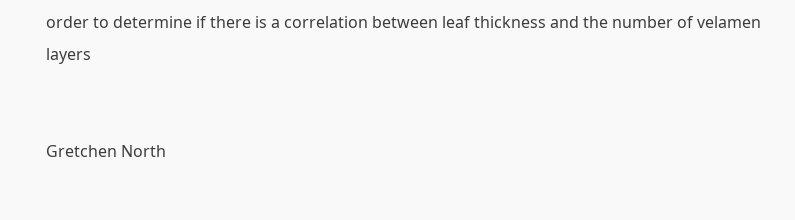order to determine if there is a correlation between leaf thickness and the number of velamen layers


Gretchen North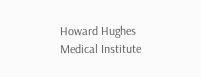Howard Hughes Medical Institute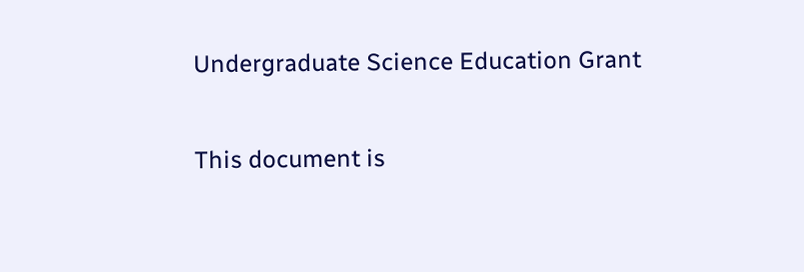Undergraduate Science Education Grant

This document is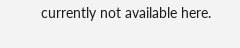currently not available here.